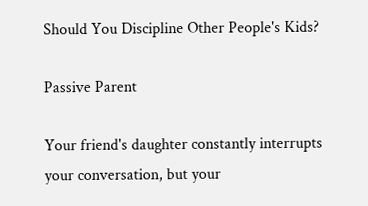Should You Discipline Other People's Kids?

Passive Parent

Your friend's daughter constantly interrupts your conversation, but your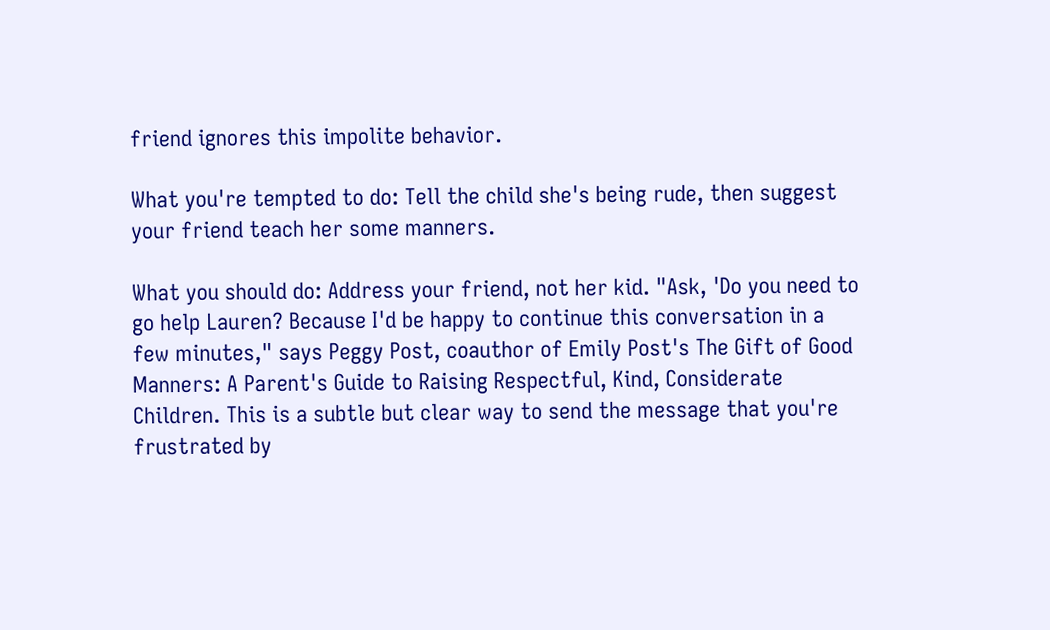friend ignores this impolite behavior.

What you're tempted to do: Tell the child she's being rude, then suggest your friend teach her some manners.

What you should do: Address your friend, not her kid. "Ask, 'Do you need to go help Lauren? Because I'd be happy to continue this conversation in a few minutes," says Peggy Post, coauthor of Emily Post's The Gift of Good Manners: A Parent's Guide to Raising Respectful, Kind, Considerate Children. This is a subtle but clear way to send the message that you're frustrated by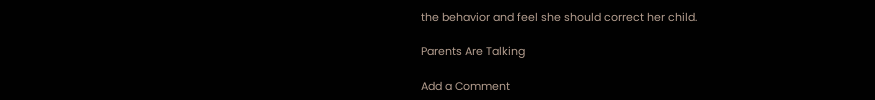the behavior and feel she should correct her child.

Parents Are Talking

Add a Comment